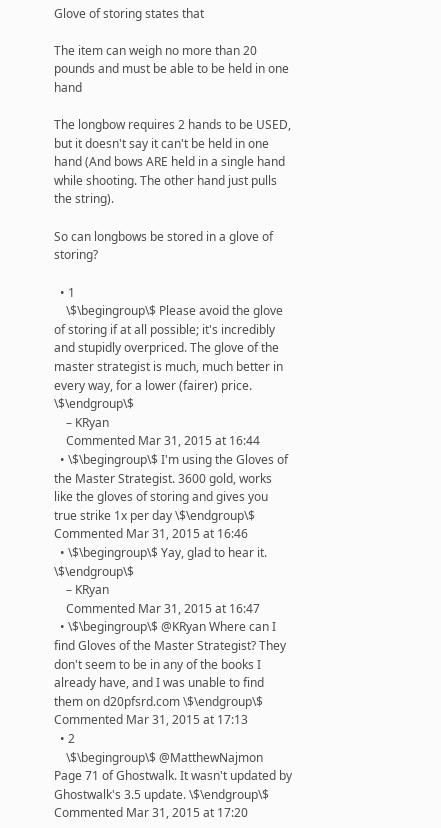Glove of storing states that

The item can weigh no more than 20 pounds and must be able to be held in one hand

The longbow requires 2 hands to be USED, but it doesn't say it can't be held in one hand (And bows ARE held in a single hand while shooting. The other hand just pulls the string).

So can longbows be stored in a glove of storing?

  • 1
    \$\begingroup\$ Please avoid the glove of storing if at all possible; it's incredibly and stupidly overpriced. The glove of the master strategist is much, much better in every way, for a lower (fairer) price. \$\endgroup\$
    – KRyan
    Commented Mar 31, 2015 at 16:44
  • \$\begingroup\$ I'm using the Gloves of the Master Strategist. 3600 gold, works like the gloves of storing and gives you true strike 1x per day \$\endgroup\$ Commented Mar 31, 2015 at 16:46
  • \$\begingroup\$ Yay, glad to hear it. \$\endgroup\$
    – KRyan
    Commented Mar 31, 2015 at 16:47
  • \$\begingroup\$ @KRyan Where can I find Gloves of the Master Strategist? They don't seem to be in any of the books I already have, and I was unable to find them on d20pfsrd.com \$\endgroup\$ Commented Mar 31, 2015 at 17:13
  • 2
    \$\begingroup\$ @MatthewNajmon Page 71 of Ghostwalk. It wasn't updated by Ghostwalk's 3.5 update. \$\endgroup\$ Commented Mar 31, 2015 at 17:20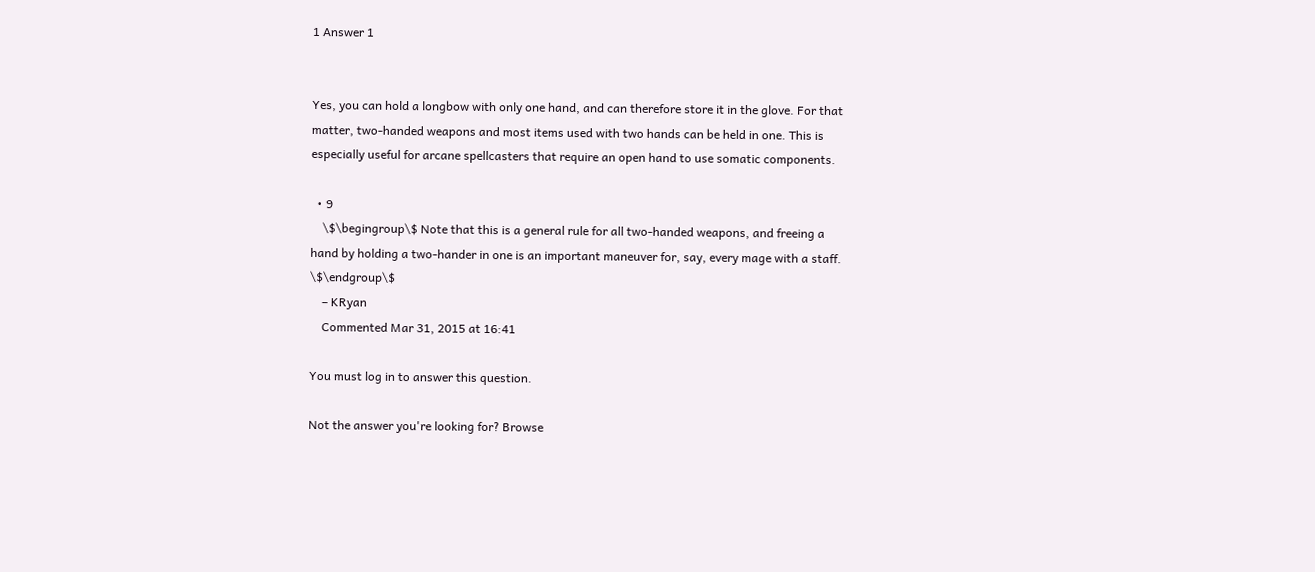1 Answer 1


Yes, you can hold a longbow with only one hand, and can therefore store it in the glove. For that matter, two-handed weapons and most items used with two hands can be held in one. This is especially useful for arcane spellcasters that require an open hand to use somatic components.

  • 9
    \$\begingroup\$ Note that this is a general rule for all two-handed weapons, and freeing a hand by holding a two-hander in one is an important maneuver for, say, every mage with a staff. \$\endgroup\$
    – KRyan
    Commented Mar 31, 2015 at 16:41

You must log in to answer this question.

Not the answer you're looking for? Browse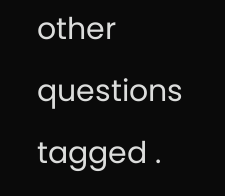other questions tagged .